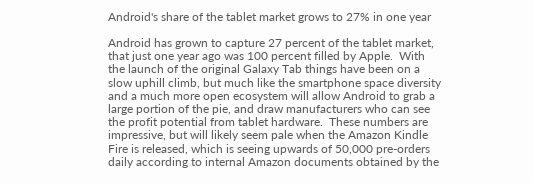Android's share of the tablet market grows to 27% in one year

Android has grown to capture 27 percent of the tablet market, that just one year ago was 100 percent filled by Apple.  With the launch of the original Galaxy Tab things have been on a slow uphill climb, but much like the smartphone space diversity and a much more open ecosystem will allow Android to grab a large portion of the pie, and draw manufacturers who can see the profit potential from tablet hardware.  These numbers are impressive, but will likely seem pale when the Amazon Kindle Fire is released, which is seeing upwards of 50,000 pre-orders daily according to internal Amazon documents obtained by the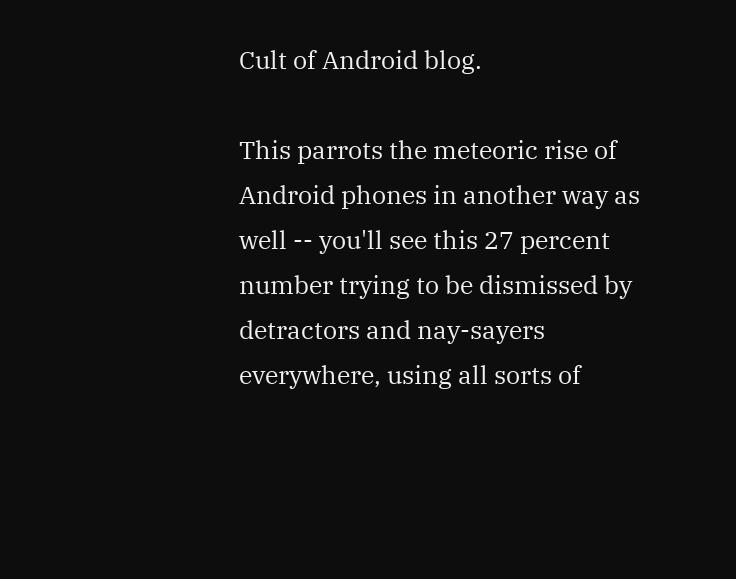Cult of Android blog.

This parrots the meteoric rise of Android phones in another way as well -- you'll see this 27 percent number trying to be dismissed by detractors and nay-sayers everywhere, using all sorts of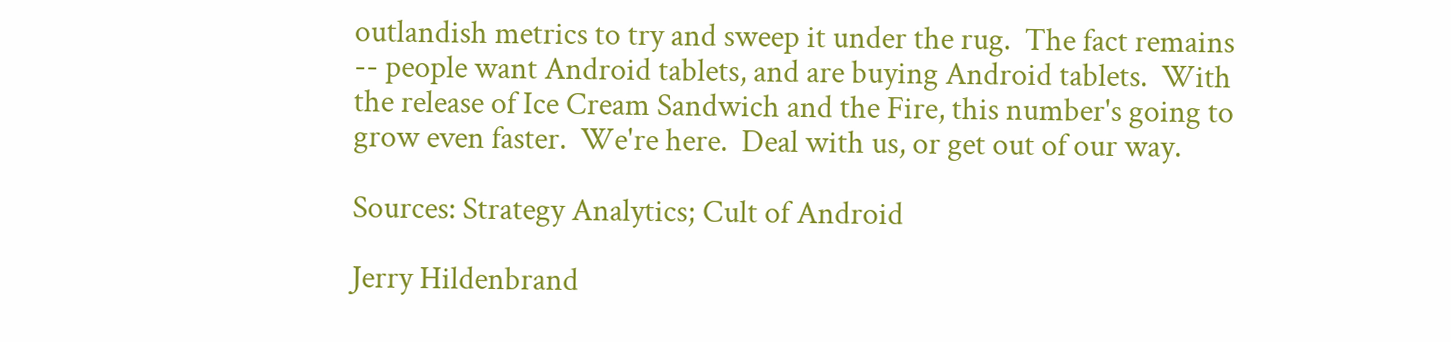outlandish metrics to try and sweep it under the rug.  The fact remains -- people want Android tablets, and are buying Android tablets.  With the release of Ice Cream Sandwich and the Fire, this number's going to grow even faster.  We're here.  Deal with us, or get out of our way.

Sources: Strategy Analytics; Cult of Android

Jerry Hildenbrand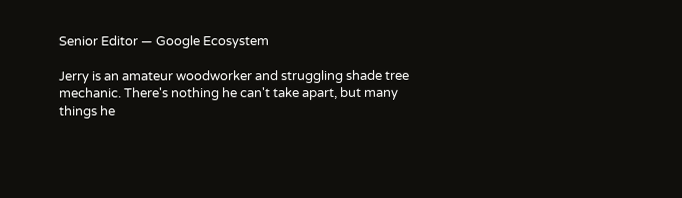Senior Editor — Google Ecosystem

Jerry is an amateur woodworker and struggling shade tree mechanic. There's nothing he can't take apart, but many things he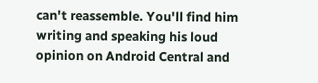can't reassemble. You'll find him writing and speaking his loud opinion on Android Central and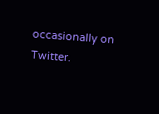occasionally on Twitter.